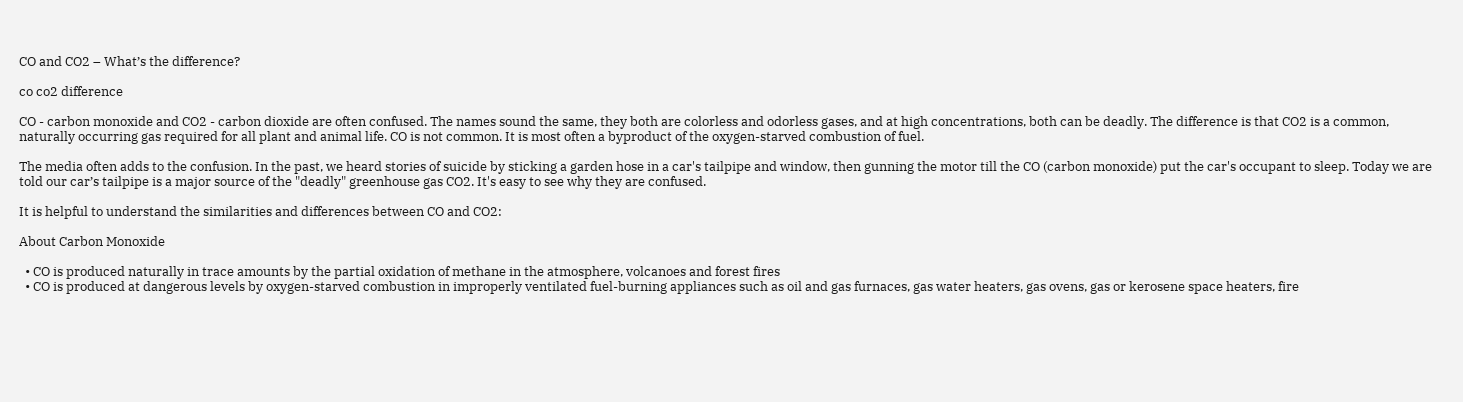CO and CO2 – What’s the difference?

co co2 difference

CO - carbon monoxide and CO2 - carbon dioxide are often confused. The names sound the same, they both are colorless and odorless gases, and at high concentrations, both can be deadly. The difference is that CO2 is a common, naturally occurring gas required for all plant and animal life. CO is not common. It is most often a byproduct of the oxygen-starved combustion of fuel.

The media often adds to the confusion. In the past, we heard stories of suicide by sticking a garden hose in a car's tailpipe and window, then gunning the motor till the CO (carbon monoxide) put the car's occupant to sleep. Today we are told our car’s tailpipe is a major source of the "deadly" greenhouse gas CO2. It's easy to see why they are confused.

It is helpful to understand the similarities and differences between CO and CO2:

About Carbon Monoxide

  • CO is produced naturally in trace amounts by the partial oxidation of methane in the atmosphere, volcanoes and forest fires
  • CO is produced at dangerous levels by oxygen-starved combustion in improperly ventilated fuel-burning appliances such as oil and gas furnaces, gas water heaters, gas ovens, gas or kerosene space heaters, fire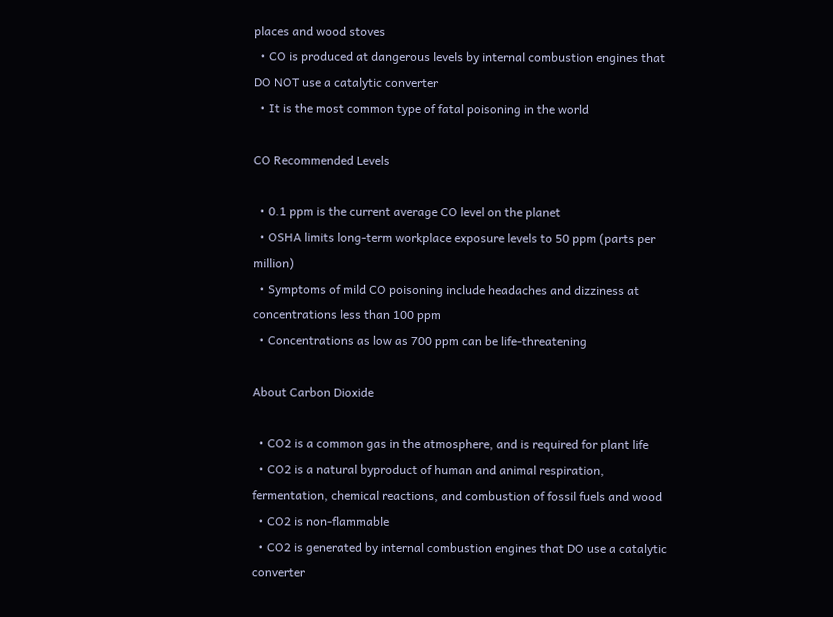places and wood stoves
  • CO is produced at dangerous levels by internal combustion engines that DO NOT use a catalytic converter
  • It is the most common type of fatal poisoning in the world

CO Recommended Levels

  • 0.1 ppm is the current average CO level on the planet
  • OSHA limits long-term workplace exposure levels to 50 ppm (parts per million)
  • Symptoms of mild CO poisoning include headaches and dizziness at concentrations less than 100 ppm
  • Concentrations as low as 700 ppm can be life-threatening

About Carbon Dioxide

  • CO2 is a common gas in the atmosphere, and is required for plant life
  • CO2 is a natural byproduct of human and animal respiration, fermentation, chemical reactions, and combustion of fossil fuels and wood
  • CO2 is non-flammable
  • CO2 is generated by internal combustion engines that DO use a catalytic converter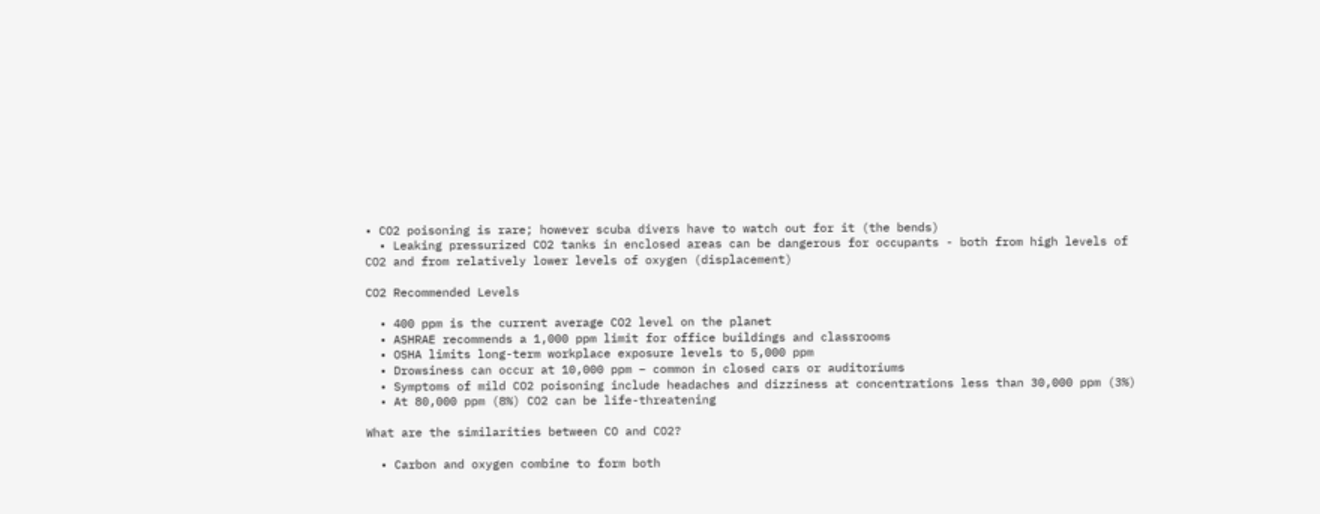• CO2 poisoning is rare; however scuba divers have to watch out for it (the bends)
  • Leaking pressurized CO2 tanks in enclosed areas can be dangerous for occupants - both from high levels of CO2 and from relatively lower levels of oxygen (displacement)

CO2 Recommended Levels

  • 400 ppm is the current average CO2 level on the planet
  • ASHRAE recommends a 1,000 ppm limit for office buildings and classrooms
  • OSHA limits long-term workplace exposure levels to 5,000 ppm
  • Drowsiness can occur at 10,000 ppm – common in closed cars or auditoriums
  • Symptoms of mild CO2 poisoning include headaches and dizziness at concentrations less than 30,000 ppm (3%)
  • At 80,000 ppm (8%) CO2 can be life-threatening

What are the similarities between CO and CO2?

  • Carbon and oxygen combine to form both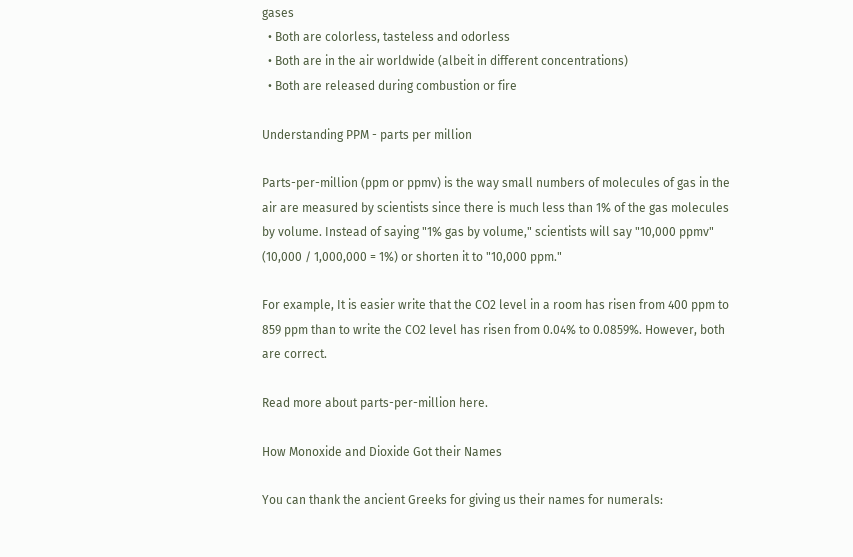gases
  • Both are colorless, tasteless and odorless
  • Both are in the air worldwide (albeit in different concentrations)
  • Both are released during combustion or fire

Understanding PPM - parts per million

Parts-per-million (ppm or ppmv) is the way small numbers of molecules of gas in the air are measured by scientists since there is much less than 1% of the gas molecules by volume. Instead of saying "1% gas by volume," scientists will say "10,000 ppmv" (10,000 / 1,000,000 = 1%) or shorten it to "10,000 ppm."

For example, It is easier write that the CO2 level in a room has risen from 400 ppm to 859 ppm than to write the CO2 level has risen from 0.04% to 0.0859%. However, both are correct.

Read more about parts-per-million here.

How Monoxide and Dioxide Got their Names

You can thank the ancient Greeks for giving us their names for numerals: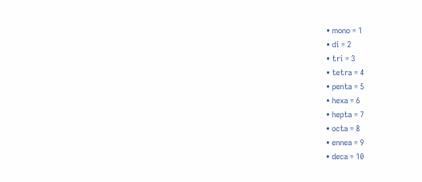• mono = 1
• di = 2
• tri = 3
• tetra = 4
• penta = 5
• hexa = 6
• hepta = 7
• octa = 8
• ennea = 9
• deca = 10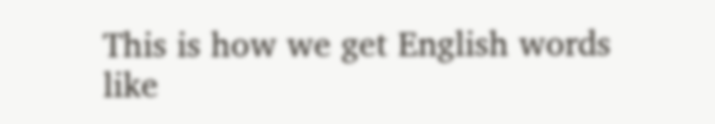This is how we get English words like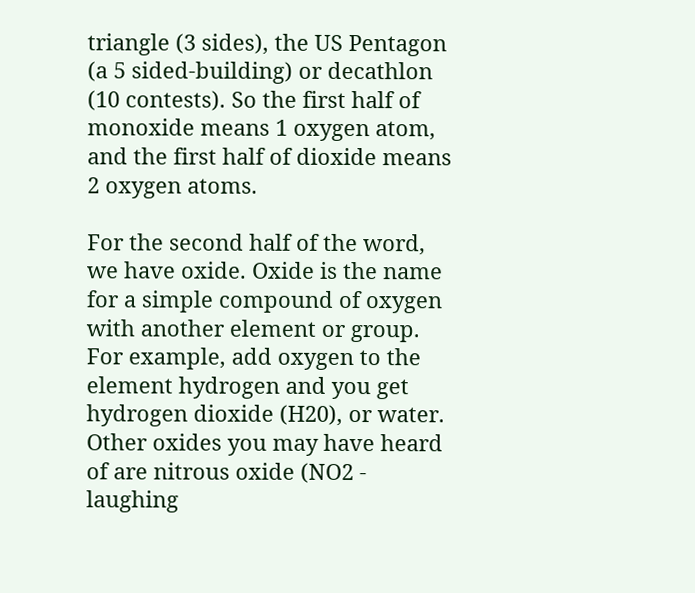triangle (3 sides), the US Pentagon (a 5 sided-building) or decathlon (10 contests). So the first half of monoxide means 1 oxygen atom, and the first half of dioxide means 2 oxygen atoms.

For the second half of the word, we have oxide. Oxide is the name for a simple compound of oxygen with another element or group. For example, add oxygen to the element hydrogen and you get hydrogen dioxide (H20), or water. Other oxides you may have heard of are nitrous oxide (NO2 - laughing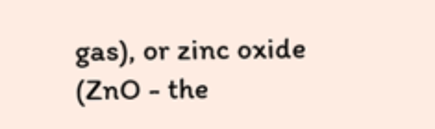gas), or zinc oxide (ZnO - the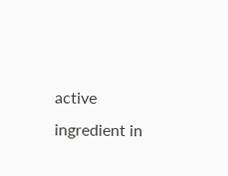active ingredient in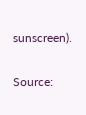sunscreen).

Source: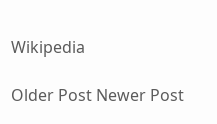Wikipedia

Older Post Newer Post